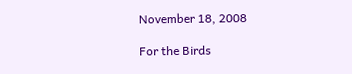November 18, 2008

For the Birds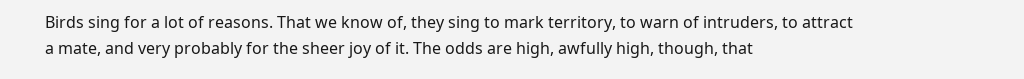Birds sing for a lot of reasons. That we know of, they sing to mark territory, to warn of intruders, to attract a mate, and very probably for the sheer joy of it. The odds are high, awfully high, though, that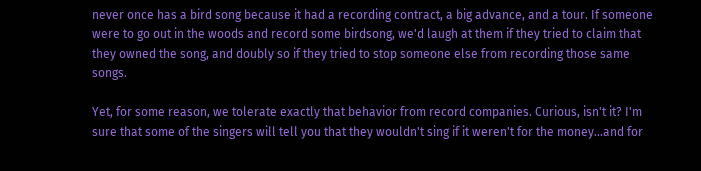never once has a bird song because it had a recording contract, a big advance, and a tour. If someone were to go out in the woods and record some birdsong, we'd laugh at them if they tried to claim that they owned the song, and doubly so if they tried to stop someone else from recording those same songs.

Yet, for some reason, we tolerate exactly that behavior from record companies. Curious, isn't it? I'm sure that some of the singers will tell you that they wouldn't sing if it weren't for the money...and for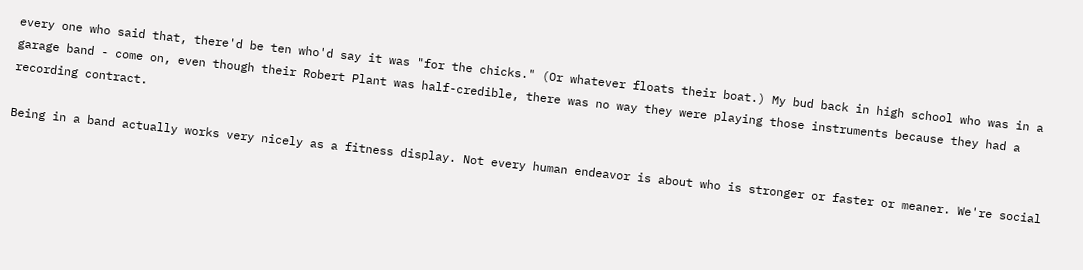every one who said that, there'd be ten who'd say it was "for the chicks." (Or whatever floats their boat.) My bud back in high school who was in a garage band - come on, even though their Robert Plant was half-credible, there was no way they were playing those instruments because they had a recording contract.

Being in a band actually works very nicely as a fitness display. Not every human endeavor is about who is stronger or faster or meaner. We're social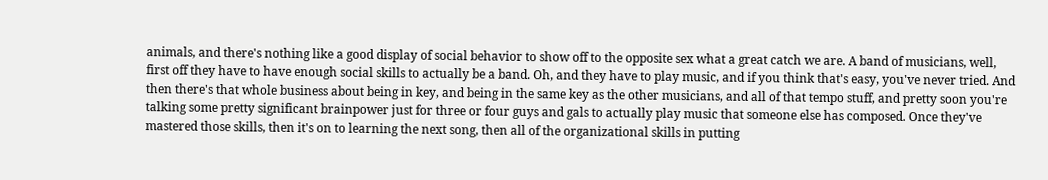animals, and there's nothing like a good display of social behavior to show off to the opposite sex what a great catch we are. A band of musicians, well, first off they have to have enough social skills to actually be a band. Oh, and they have to play music, and if you think that's easy, you've never tried. And then there's that whole business about being in key, and being in the same key as the other musicians, and all of that tempo stuff, and pretty soon you're talking some pretty significant brainpower just for three or four guys and gals to actually play music that someone else has composed. Once they've mastered those skills, then it's on to learning the next song, then all of the organizational skills in putting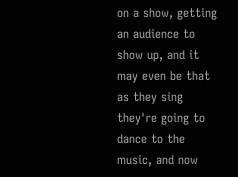on a show, getting an audience to show up, and it may even be that as they sing they're going to dance to the music, and now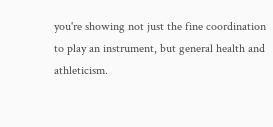you're showing not just the fine coordination to play an instrument, but general health and athleticism.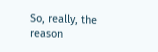So, really, the reason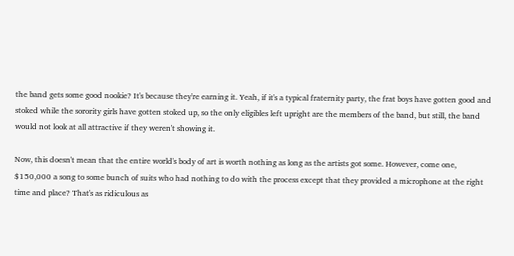the band gets some good nookie? It's because they're earning it. Yeah, if it's a typical fraternity party, the frat boys have gotten good and stoked while the sorority girls have gotten stoked up, so the only eligibles left upright are the members of the band, but still, the band would not look at all attractive if they weren't showing it.

Now, this doesn't mean that the entire world's body of art is worth nothing as long as the artists got some. However, come one, $150,000 a song to some bunch of suits who had nothing to do with the process except that they provided a microphone at the right time and place? That's as ridiculous as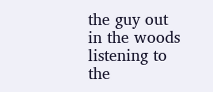the guy out in the woods listening to the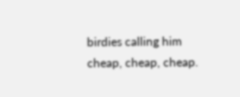birdies calling him cheap, cheap, cheap.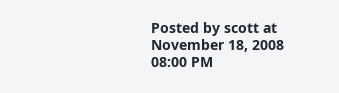Posted by scott at November 18, 2008 08:00 PM